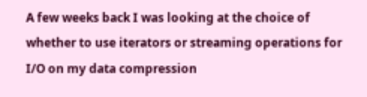A few weeks back I was looking at the choice of whether to use iterators or streaming operations for I/O on my data compression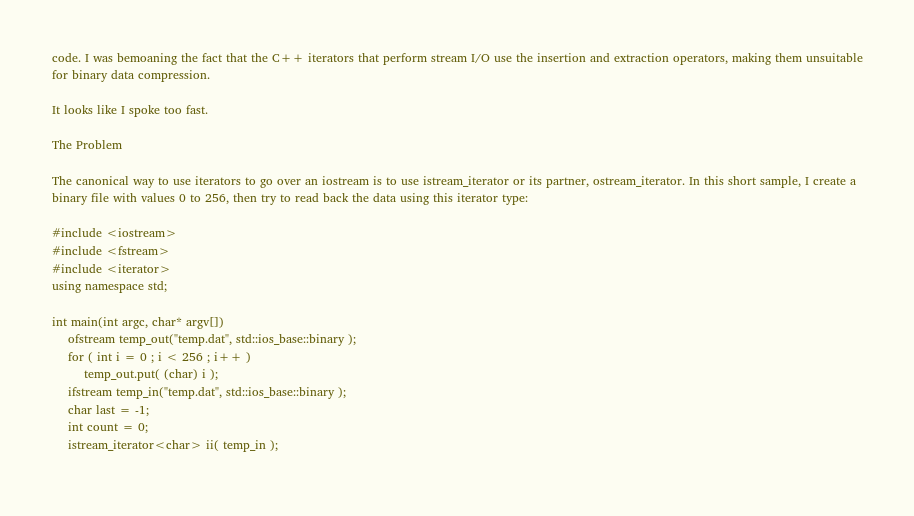code. I was bemoaning the fact that the C++ iterators that perform stream I/O use the insertion and extraction operators, making them unsuitable for binary data compression.

It looks like I spoke too fast.

The Problem

The canonical way to use iterators to go over an iostream is to use istream_iterator or its partner, ostream_iterator. In this short sample, I create a binary file with values 0 to 256, then try to read back the data using this iterator type:

#include <iostream>
#include <fstream>
#include <iterator>
using namespace std;

int main(int argc, char* argv[])
    ofstream temp_out("temp.dat", std::ios_base::binary );
    for ( int i = 0 ; i < 256 ; i++ )
        temp_out.put( (char) i );
    ifstream temp_in("temp.dat", std::ios_base::binary );
    char last = -1;
    int count = 0;
    istream_iterator<char> ii( temp_in );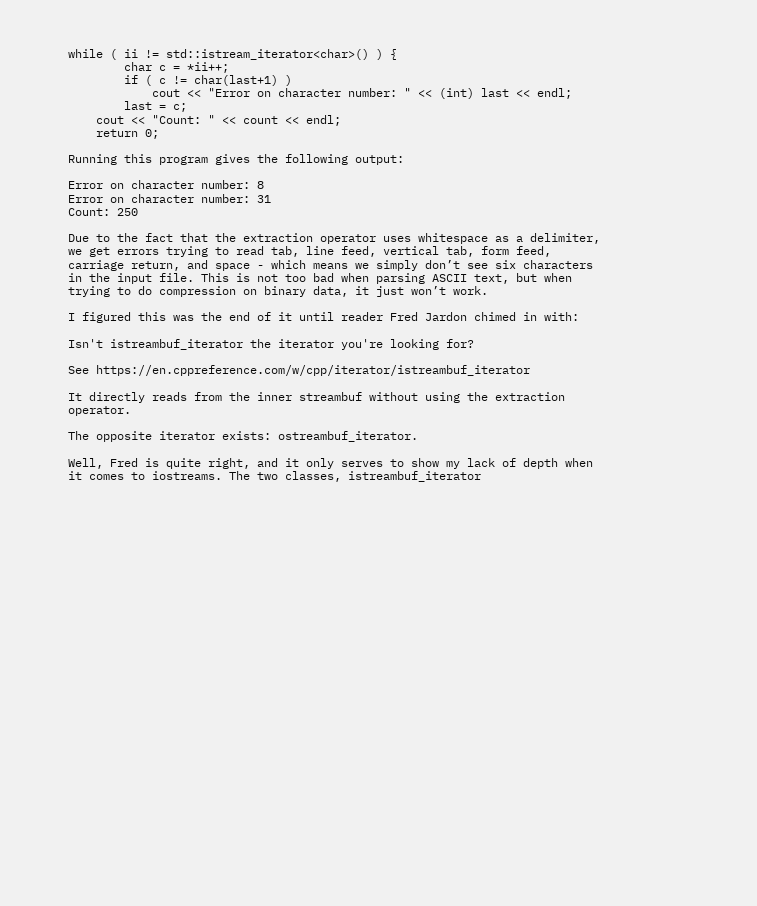while ( ii != std::istream_iterator<char>() ) {
        char c = *ii++;
        if ( c != char(last+1) )
            cout << "Error on character number: " << (int) last << endl;
        last = c;
    cout << "Count: " << count << endl;
    return 0;

Running this program gives the following output:

Error on character number: 8
Error on character number: 31
Count: 250

Due to the fact that the extraction operator uses whitespace as a delimiter, we get errors trying to read tab, line feed, vertical tab, form feed, carriage return, and space - which means we simply don’t see six characters in the input file. This is not too bad when parsing ASCII text, but when trying to do compression on binary data, it just won’t work.

I figured this was the end of it until reader Fred Jardon chimed in with:

Isn't istreambuf_iterator the iterator you're looking for?

See https://en.cppreference.com/w/cpp/iterator/istreambuf_iterator

It directly reads from the inner streambuf without using the extraction operator.

The opposite iterator exists: ostreambuf_iterator.

Well, Fred is quite right, and it only serves to show my lack of depth when it comes to iostreams. The two classes, istreambuf_iterator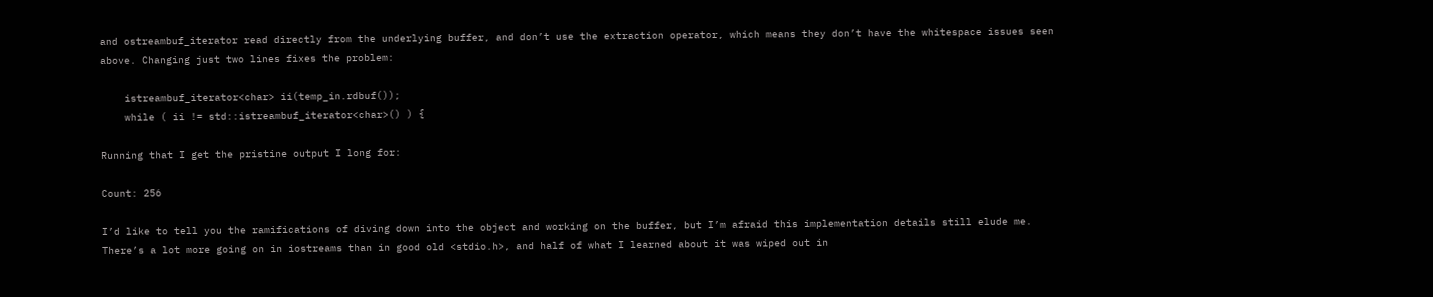and ostreambuf_iterator read directly from the underlying buffer, and don’t use the extraction operator, which means they don’t have the whitespace issues seen above. Changing just two lines fixes the problem:

    istreambuf_iterator<char> ii(temp_in.rdbuf());
    while ( ii != std::istreambuf_iterator<char>() ) {

Running that I get the pristine output I long for:

Count: 256

I’d like to tell you the ramifications of diving down into the object and working on the buffer, but I’m afraid this implementation details still elude me. There’s a lot more going on in iostreams than in good old <stdio.h>, and half of what I learned about it was wiped out in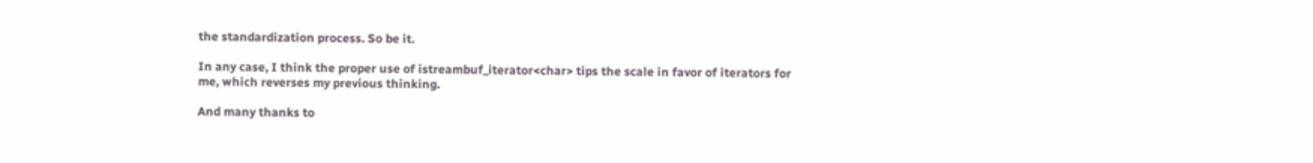the standardization process. So be it.

In any case, I think the proper use of istreambuf_iterator<char> tips the scale in favor of iterators for me, which reverses my previous thinking.

And many thanks to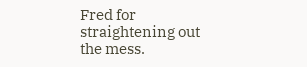Fred for straightening out the mess.